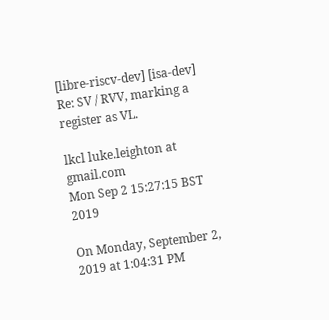[libre-riscv-dev] [isa-dev] Re: SV / RVV, marking a register as VL.

lkcl luke.leighton at gmail.com
Mon Sep 2 15:27:15 BST 2019

On Monday, September 2, 2019 at 1:04:31 PM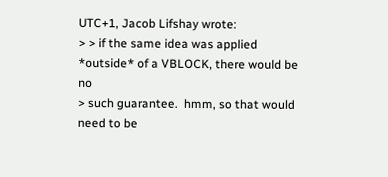UTC+1, Jacob Lifshay wrote:
> > if the same idea was applied *outside* of a VBLOCK, there would be no
> such guarantee.  hmm, so that would need to be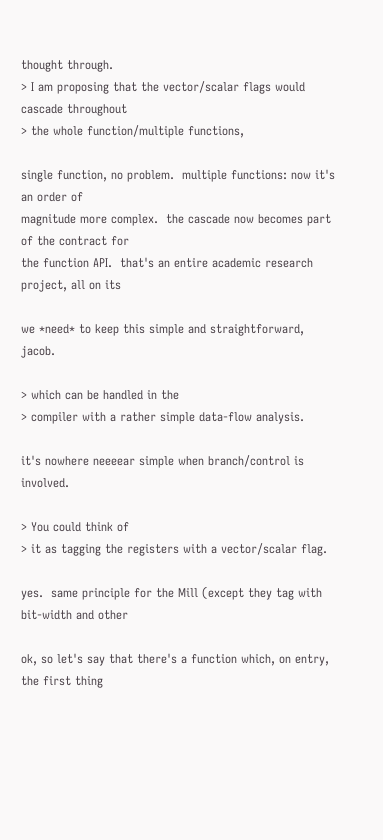thought through.
> I am proposing that the vector/scalar flags would cascade throughout
> the whole function/multiple functions,

single function, no problem.  multiple functions: now it's an order of
magnitude more complex.  the cascade now becomes part of the contract for
the function API.  that's an entire academic research project, all on its

we *need* to keep this simple and straightforward, jacob.

> which can be handled in the
> compiler with a rather simple data-flow analysis.

it's nowhere neeeear simple when branch/control is involved.

> You could think of
> it as tagging the registers with a vector/scalar flag.

yes.  same principle for the Mill (except they tag with bit-width and other

ok, so let's say that there's a function which, on entry, the first thing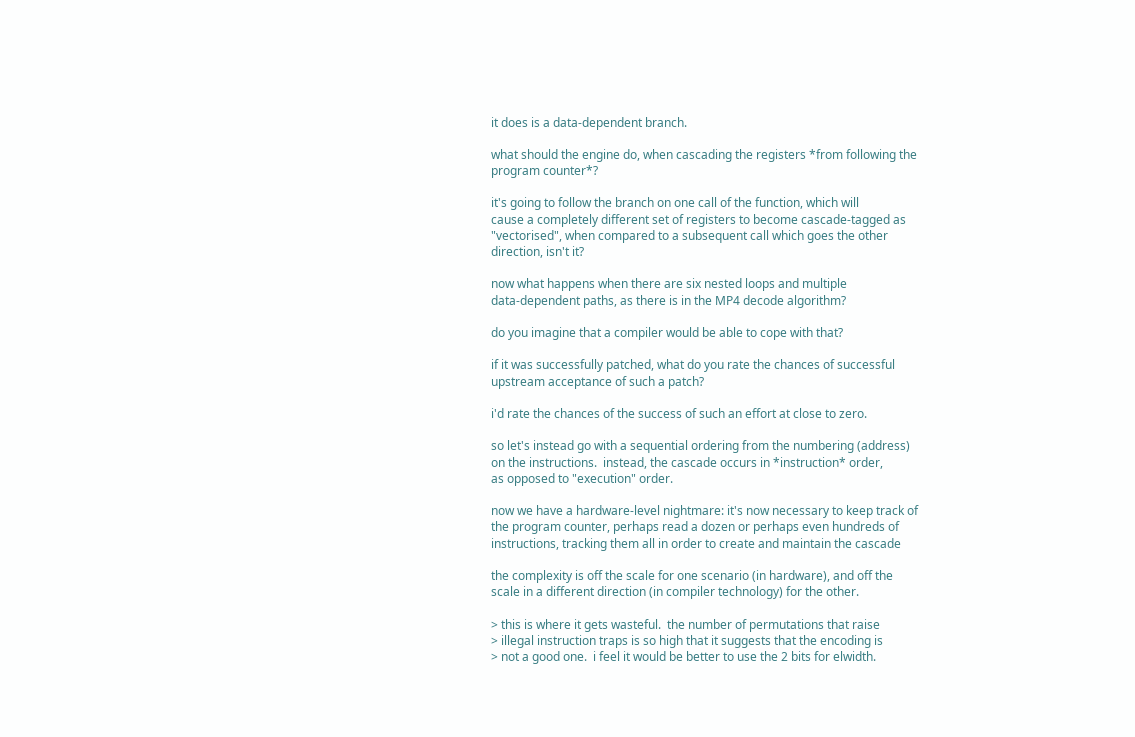it does is a data-dependent branch.

what should the engine do, when cascading the registers *from following the
program counter*?

it's going to follow the branch on one call of the function, which will
cause a completely different set of registers to become cascade-tagged as
"vectorised", when compared to a subsequent call which goes the other
direction, isn't it?

now what happens when there are six nested loops and multiple
data-dependent paths, as there is in the MP4 decode algorithm?

do you imagine that a compiler would be able to cope with that?

if it was successfully patched, what do you rate the chances of successful
upstream acceptance of such a patch?

i'd rate the chances of the success of such an effort at close to zero.

so let's instead go with a sequential ordering from the numbering (address)
on the instructions.  instead, the cascade occurs in *instruction* order,
as opposed to "execution" order.

now we have a hardware-level nightmare: it's now necessary to keep track of
the program counter, perhaps read a dozen or perhaps even hundreds of
instructions, tracking them all in order to create and maintain the cascade

the complexity is off the scale for one scenario (in hardware), and off the
scale in a different direction (in compiler technology) for the other.

> this is where it gets wasteful.  the number of permutations that raise
> illegal instruction traps is so high that it suggests that the encoding is
> not a good one.  i feel it would be better to use the 2 bits for elwidth.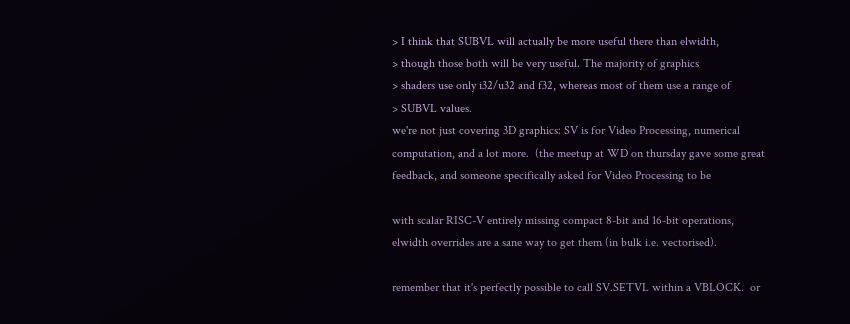> I think that SUBVL will actually be more useful there than elwidth,
> though those both will be very useful. The majority of graphics
> shaders use only i32/u32 and f32, whereas most of them use a range of
> SUBVL values.
we're not just covering 3D graphics: SV is for Video Processing, numerical
computation, and a lot more.  (the meetup at WD on thursday gave some great
feedback, and someone specifically asked for Video Processing to be

with scalar RISC-V entirely missing compact 8-bit and 16-bit operations,
elwidth overrides are a sane way to get them (in bulk i.e. vectorised).

remember that it's perfectly possible to call SV.SETVL within a VBLOCK.  or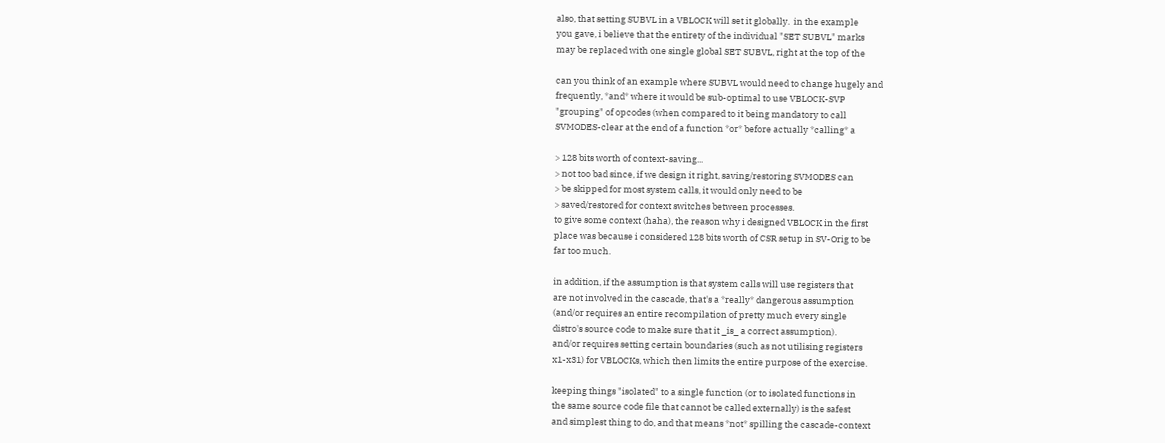also, that setting SUBVL in a VBLOCK will set it globally.  in the example
you gave, i believe that the entirety of the individual "SET SUBVL" marks
may be replaced with one single global SET SUBVL, right at the top of the

can you think of an example where SUBVL would need to change hugely and
frequently, *and* where it would be sub-optimal to use VBLOCK-SVP
"grouping" of opcodes (when compared to it being mandatory to call
SVMODES-clear at the end of a function *or* before actually *calling* a

> 128 bits worth of context-saving...
> not too bad since, if we design it right, saving/restoring SVMODES can
> be skipped for most system calls, it would only need to be
> saved/restored for context switches between processes.
to give some context (haha), the reason why i designed VBLOCK in the first
place was because i considered 128 bits worth of CSR setup in SV-Orig to be
far too much.

in addition, if the assumption is that system calls will use registers that
are not involved in the cascade, that's a *really* dangerous assumption
(and/or requires an entire recompilation of pretty much every single
distro's source code to make sure that it _is_ a correct assumption).
and/or requires setting certain boundaries (such as not utilising registers
x1-x31) for VBLOCKs, which then limits the entire purpose of the exercise.

keeping things "isolated" to a single function (or to isolated functions in
the same source code file that cannot be called externally) is the safest
and simplest thing to do, and that means *not* spilling the cascade-context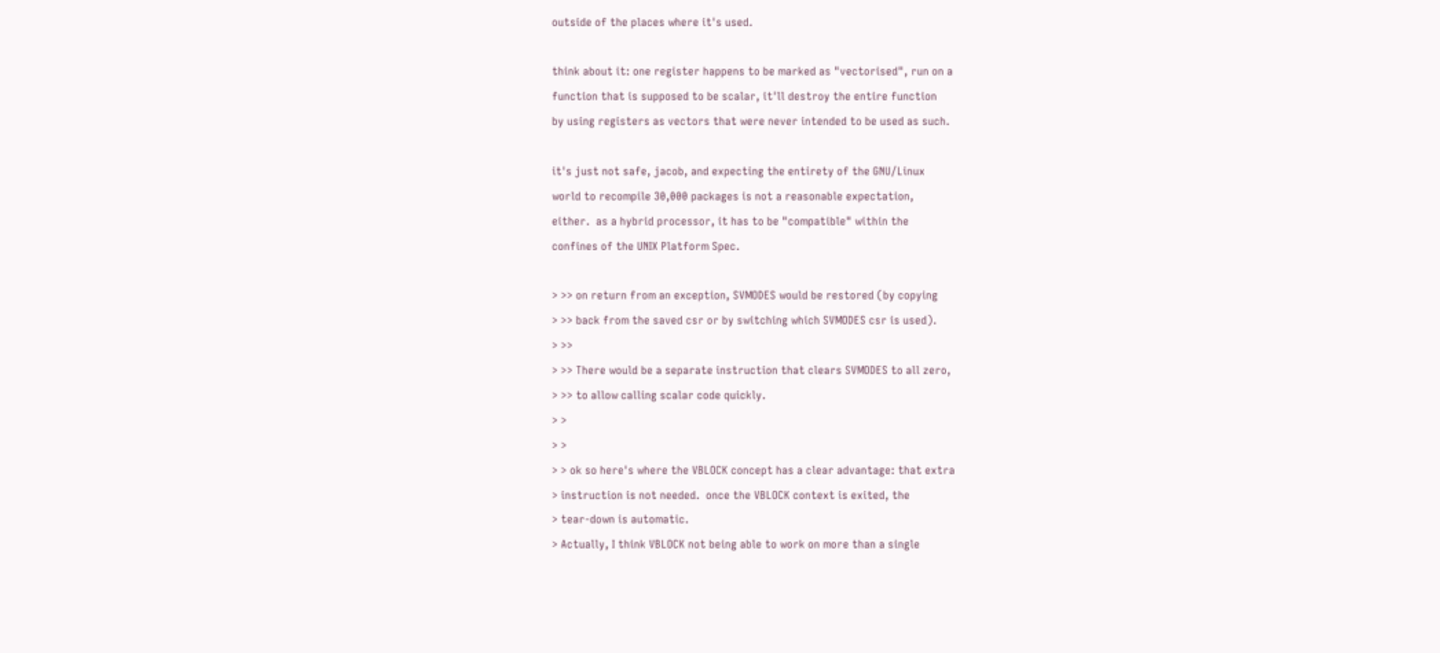outside of the places where it's used.

think about it: one register happens to be marked as "vectorised", run on a
function that is supposed to be scalar, it'll destroy the entire function
by using registers as vectors that were never intended to be used as such.

it's just not safe, jacob, and expecting the entirety of the GNU/Linux
world to recompile 30,000 packages is not a reasonable expectation,
either.  as a hybrid processor, it has to be "compatible" within the
confines of the UNIX Platform Spec.

> >> on return from an exception, SVMODES would be restored (by copying
> >> back from the saved csr or by switching which SVMODES csr is used).
> >>
> >> There would be a separate instruction that clears SVMODES to all zero,
> >> to allow calling scalar code quickly.
> >
> >
> > ok so here's where the VBLOCK concept has a clear advantage: that extra
> instruction is not needed.  once the VBLOCK context is exited, the
> tear-down is automatic.
> Actually, I think VBLOCK not being able to work on more than a single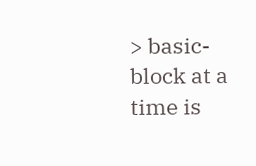> basic-block at a time is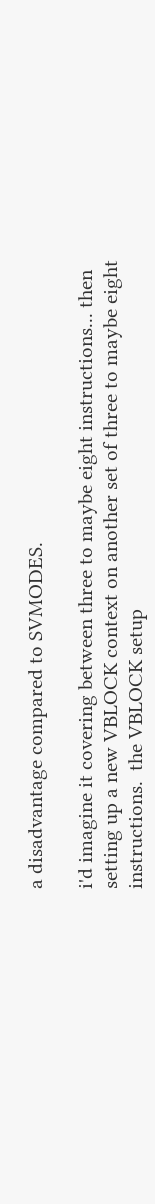a disadvantage compared to SVMODES.

i'd imagine it covering between three to maybe eight instructions... then
setting up a new VBLOCK context on another set of three to maybe eight
instructions.  the VBLOCK setup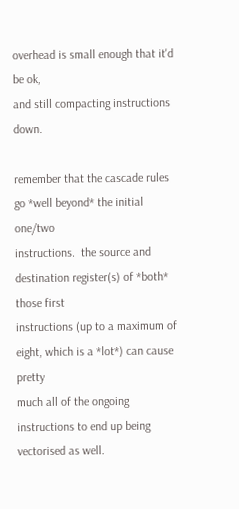overhead is small enough that it'd be ok,
and still compacting instructions down.

remember that the cascade rules go *well beyond* the initial one/two
instructions.  the source and destination register(s) of *both* those first
instructions (up to a maximum of eight, which is a *lot*) can cause pretty
much all of the ongoing instructions to end up being vectorised as well.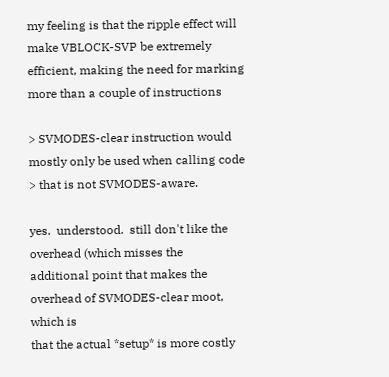my feeling is that the ripple effect will make VBLOCK-SVP be extremely
efficient, making the need for marking more than a couple of instructions

> SVMODES-clear instruction would mostly only be used when calling code
> that is not SVMODES-aware.

yes.  understood.  still don't like the overhead (which misses the
additional point that makes the overhead of SVMODES-clear moot, which is
that the actual *setup* is more costly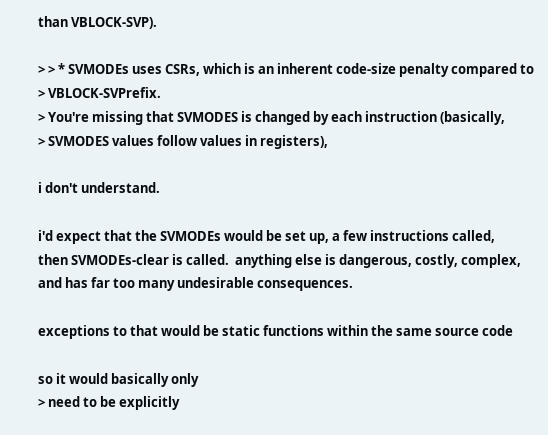than VBLOCK-SVP).

> > * SVMODEs uses CSRs, which is an inherent code-size penalty compared to
> VBLOCK-SVPrefix.
> You're missing that SVMODES is changed by each instruction (basically,
> SVMODES values follow values in registers),

i don't understand.

i'd expect that the SVMODEs would be set up, a few instructions called,
then SVMODEs-clear is called.  anything else is dangerous, costly, complex,
and has far too many undesirable consequences.

exceptions to that would be static functions within the same source code

so it would basically only
> need to be explicitly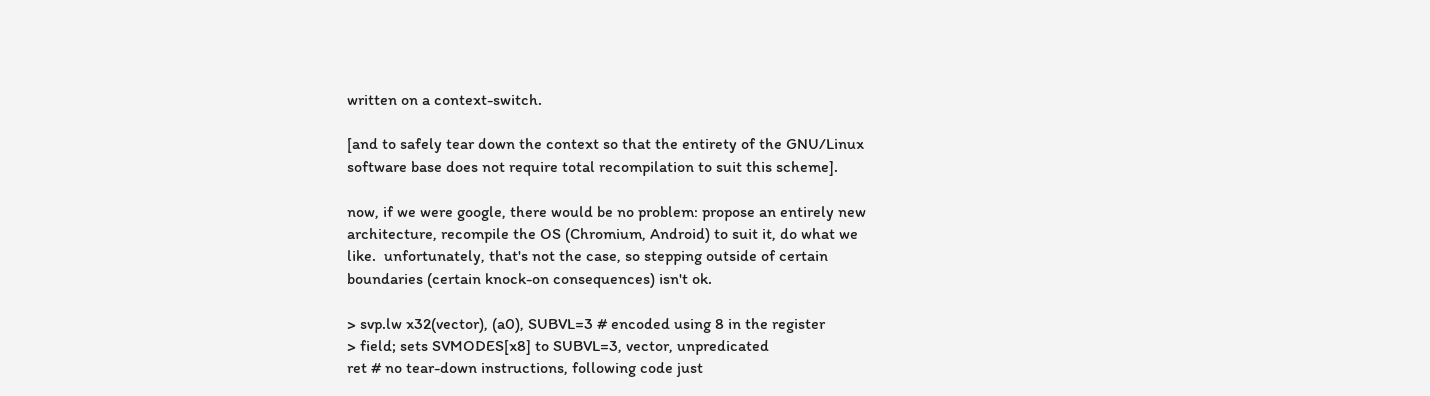written on a context-switch.

[and to safely tear down the context so that the entirety of the GNU/Linux
software base does not require total recompilation to suit this scheme].

now, if we were google, there would be no problem: propose an entirely new
architecture, recompile the OS (Chromium, Android) to suit it, do what we
like.  unfortunately, that's not the case, so stepping outside of certain
boundaries (certain knock-on consequences) isn't ok.

> svp.lw x32(vector), (a0), SUBVL=3 # encoded using 8 in the register
> field; sets SVMODES[x8] to SUBVL=3, vector, unpredicated
ret # no tear-down instructions, following code just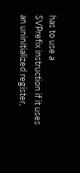has to use a
SVPrefix instruction if it uses an uninitialized register,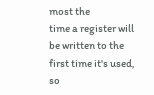most the
time a register will be written to the first time it's used, so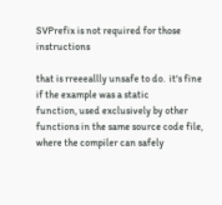SVPrefix is not required for those instructions

that is rreeeallly unsafe to do.  it's fine if the example was a static
function, used exclusively by other functions in the same source code file,
where the compiler can safely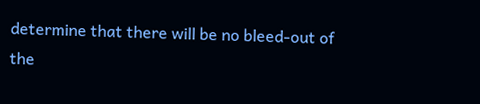determine that there will be no bleed-out of
the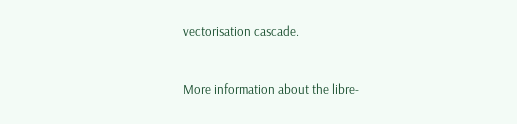vectorisation cascade.


More information about the libre-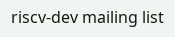riscv-dev mailing list